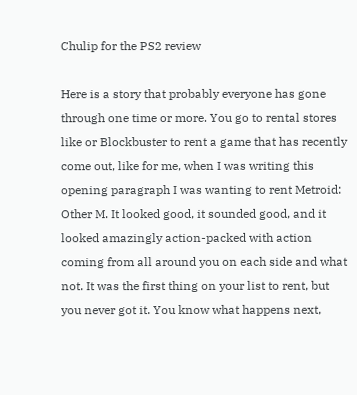Chulip for the PS2 review

Here is a story that probably everyone has gone through one time or more. You go to rental stores like or Blockbuster to rent a game that has recently come out, like for me, when I was writing this opening paragraph I was wanting to rent Metroid: Other M. It looked good, it sounded good, and it looked amazingly action-packed with action coming from all around you on each side and what not. It was the first thing on your list to rent, but you never got it. You know what happens next,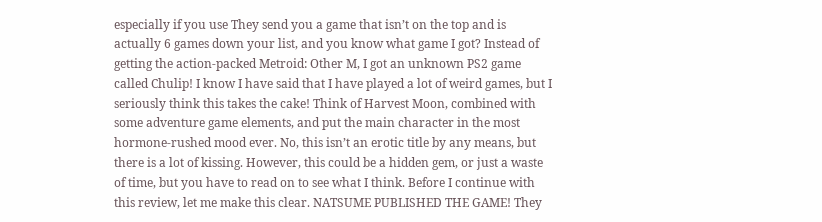especially if you use They send you a game that isn’t on the top and is actually 6 games down your list, and you know what game I got? Instead of getting the action-packed Metroid: Other M, I got an unknown PS2 game called Chulip! I know I have said that I have played a lot of weird games, but I seriously think this takes the cake! Think of Harvest Moon, combined with some adventure game elements, and put the main character in the most hormone-rushed mood ever. No, this isn’t an erotic title by any means, but there is a lot of kissing. However, this could be a hidden gem, or just a waste of time, but you have to read on to see what I think. Before I continue with this review, let me make this clear. NATSUME PUBLISHED THE GAME! They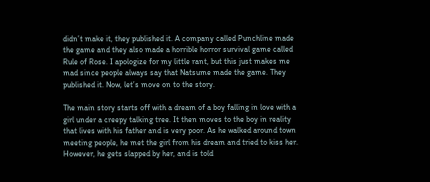didn’t make it, they published it. A company called Punchline made the game and they also made a horrible horror survival game called Rule of Rose. I apologize for my little rant, but this just makes me mad since people always say that Natsume made the game. They published it. Now, let’s move on to the story.

The main story starts off with a dream of a boy falling in love with a girl under a creepy talking tree. It then moves to the boy in reality that lives with his father and is very poor. As he walked around town meeting people, he met the girl from his dream and tried to kiss her. However, he gets slapped by her, and is told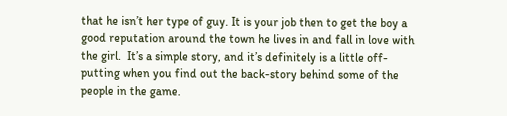that he isn’t her type of guy. It is your job then to get the boy a good reputation around the town he lives in and fall in love with the girl.  It’s a simple story, and it’s definitely is a little off-putting when you find out the back-story behind some of the people in the game.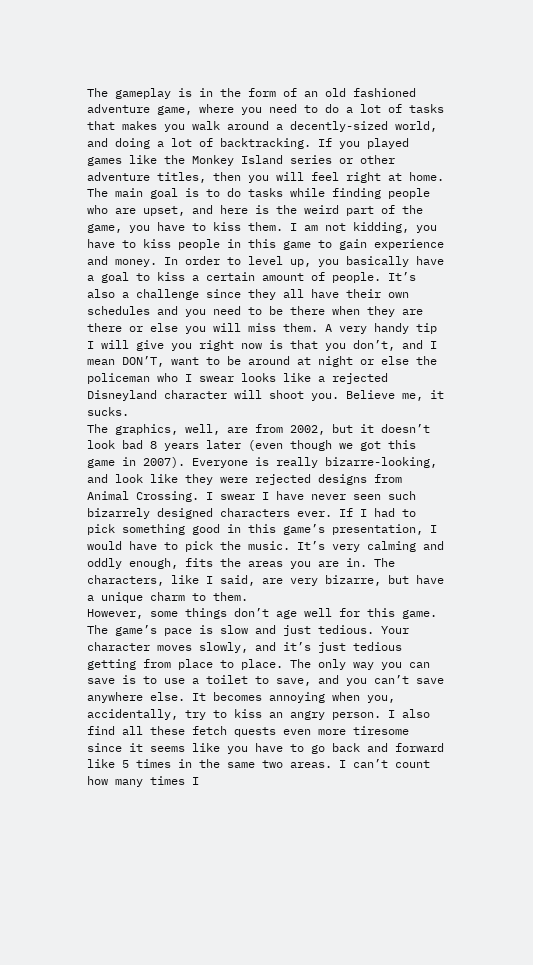The gameplay is in the form of an old fashioned adventure game, where you need to do a lot of tasks that makes you walk around a decently-sized world, and doing a lot of backtracking. If you played games like the Monkey Island series or other adventure titles, then you will feel right at home. The main goal is to do tasks while finding people who are upset, and here is the weird part of the game, you have to kiss them. I am not kidding, you have to kiss people in this game to gain experience and money. In order to level up, you basically have a goal to kiss a certain amount of people. It’s also a challenge since they all have their own schedules and you need to be there when they are there or else you will miss them. A very handy tip I will give you right now is that you don’t, and I mean DON’T, want to be around at night or else the policeman who I swear looks like a rejected Disneyland character will shoot you. Believe me, it sucks.
The graphics, well, are from 2002, but it doesn’t look bad 8 years later (even though we got this game in 2007). Everyone is really bizarre-looking, and look like they were rejected designs from Animal Crossing. I swear I have never seen such bizarrely designed characters ever. If I had to pick something good in this game’s presentation, I would have to pick the music. It’s very calming and oddly enough, fits the areas you are in. The characters, like I said, are very bizarre, but have a unique charm to them.
However, some things don’t age well for this game. The game’s pace is slow and just tedious. Your character moves slowly, and it’s just tedious getting from place to place. The only way you can save is to use a toilet to save, and you can’t save anywhere else. It becomes annoying when you, accidentally, try to kiss an angry person. I also find all these fetch quests even more tiresome since it seems like you have to go back and forward like 5 times in the same two areas. I can’t count how many times I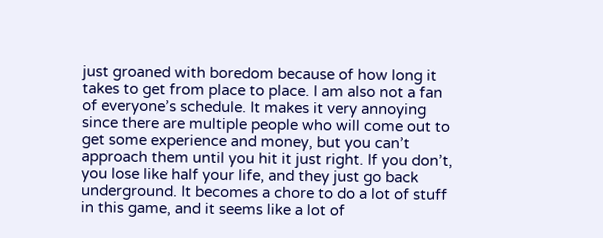just groaned with boredom because of how long it takes to get from place to place. I am also not a fan of everyone’s schedule. It makes it very annoying since there are multiple people who will come out to get some experience and money, but you can’t approach them until you hit it just right. If you don’t, you lose like half your life, and they just go back underground. It becomes a chore to do a lot of stuff in this game, and it seems like a lot of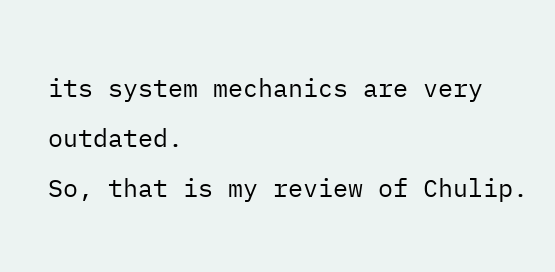its system mechanics are very outdated.
So, that is my review of Chulip.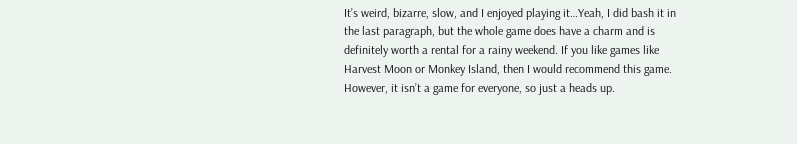It’s weird, bizarre, slow, and I enjoyed playing it…Yeah, I did bash it in the last paragraph, but the whole game does have a charm and is definitely worth a rental for a rainy weekend. If you like games like Harvest Moon or Monkey Island, then I would recommend this game. However, it isn’t a game for everyone, so just a heads up.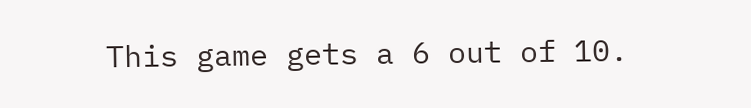This game gets a 6 out of 10.